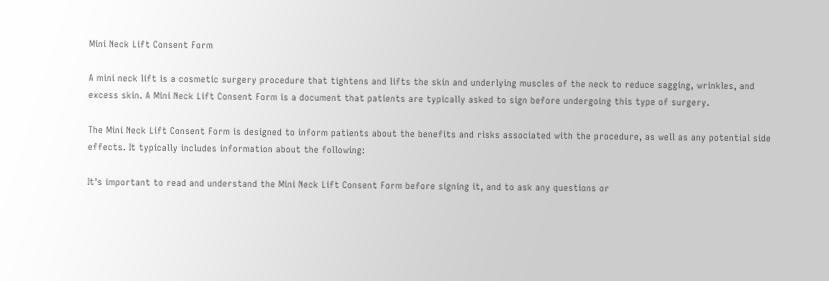Mini Neck Lift Consent Form

A mini neck lift is a cosmetic surgery procedure that tightens and lifts the skin and underlying muscles of the neck to reduce sagging, wrinkles, and excess skin. A Mini Neck Lift Consent Form is a document that patients are typically asked to sign before undergoing this type of surgery.

The Mini Neck Lift Consent Form is designed to inform patients about the benefits and risks associated with the procedure, as well as any potential side effects. It typically includes information about the following:

It's important to read and understand the Mini Neck Lift Consent Form before signing it, and to ask any questions or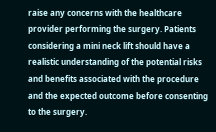raise any concerns with the healthcare provider performing the surgery. Patients considering a mini neck lift should have a realistic understanding of the potential risks and benefits associated with the procedure and the expected outcome before consenting to the surgery.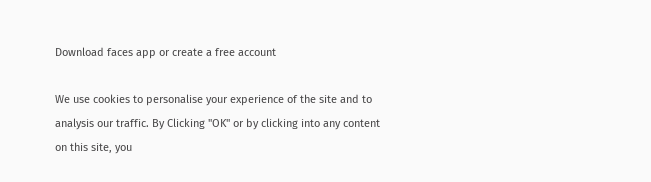Download faces app or create a free account

We use cookies to personalise your experience of the site and to analysis our traffic. By Clicking "OK" or by clicking into any content on this site, you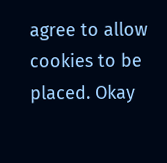agree to allow cookies to be placed. Okay